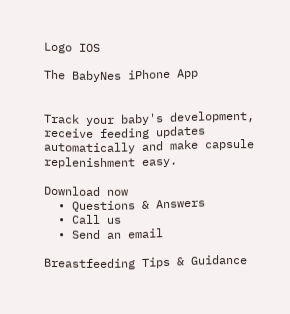Logo IOS

The BabyNes iPhone App


Track your baby's development, receive feeding updates automatically and make capsule replenishment easy.

Download now
  • Questions & Answers
  • Call us
  • Send an email

Breastfeeding Tips & Guidance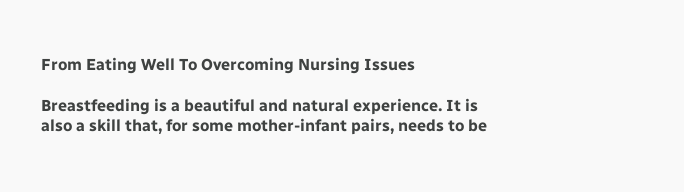From Eating Well To Overcoming Nursing Issues

Breastfeeding is a beautiful and natural experience. It is also a skill that, for some mother-infant pairs, needs to be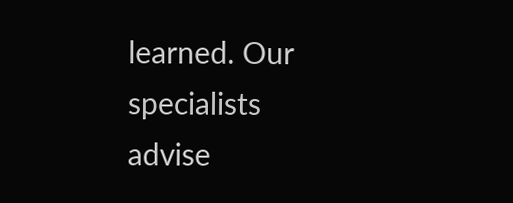learned. Our specialists advise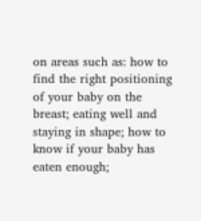on areas such as: how to find the right positioning of your baby on the breast; eating well and staying in shape; how to know if your baby has eaten enough;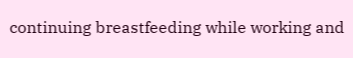continuing breastfeeding while working and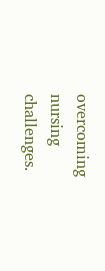overcoming nursing challenges.